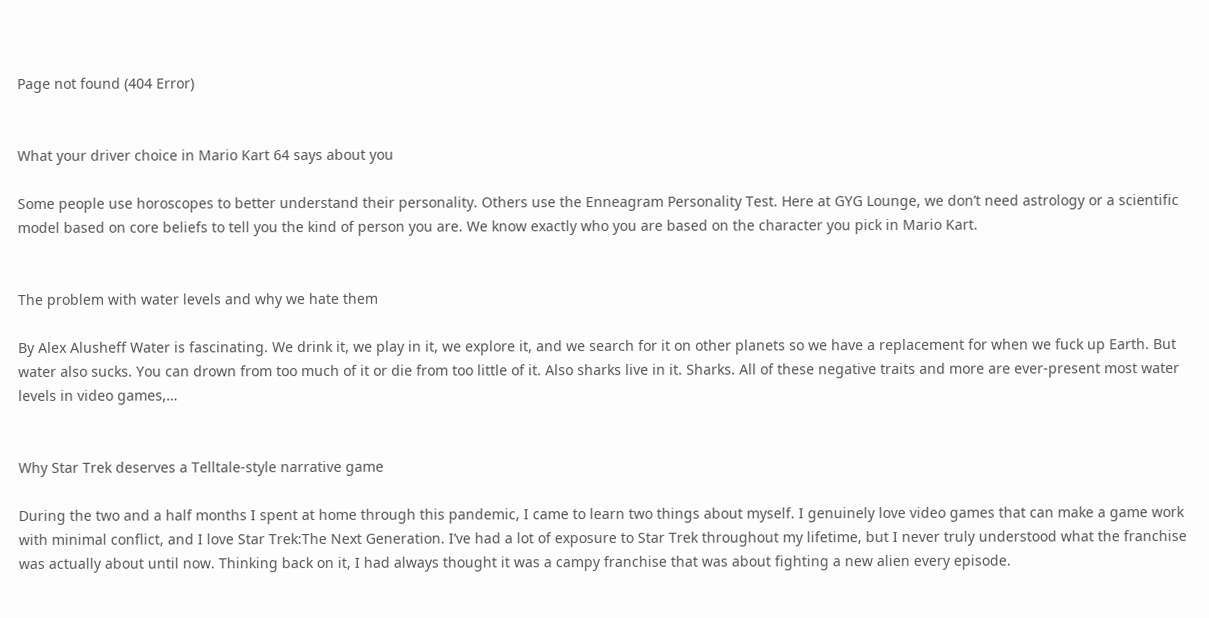Page not found (404 Error)


What your driver choice in Mario Kart 64 says about you

Some people use horoscopes to better understand their personality. Others use the Enneagram Personality Test. Here at GYG Lounge, we don’t need astrology or a scientific model based on core beliefs to tell you the kind of person you are. We know exactly who you are based on the character you pick in Mario Kart.


The problem with water levels and why we hate them

By Alex Alusheff Water is fascinating. We drink it, we play in it, we explore it, and we search for it on other planets so we have a replacement for when we fuck up Earth. But water also sucks. You can drown from too much of it or die from too little of it. Also sharks live in it. Sharks. All of these negative traits and more are ever-present most water levels in video games,…


Why Star Trek deserves a Telltale-style narrative game

During the two and a half months I spent at home through this pandemic, I came to learn two things about myself. I genuinely love video games that can make a game work with minimal conflict, and I love Star Trek:The Next Generation. I’ve had a lot of exposure to Star Trek throughout my lifetime, but I never truly understood what the franchise was actually about until now. Thinking back on it, I had always thought it was a campy franchise that was about fighting a new alien every episode.